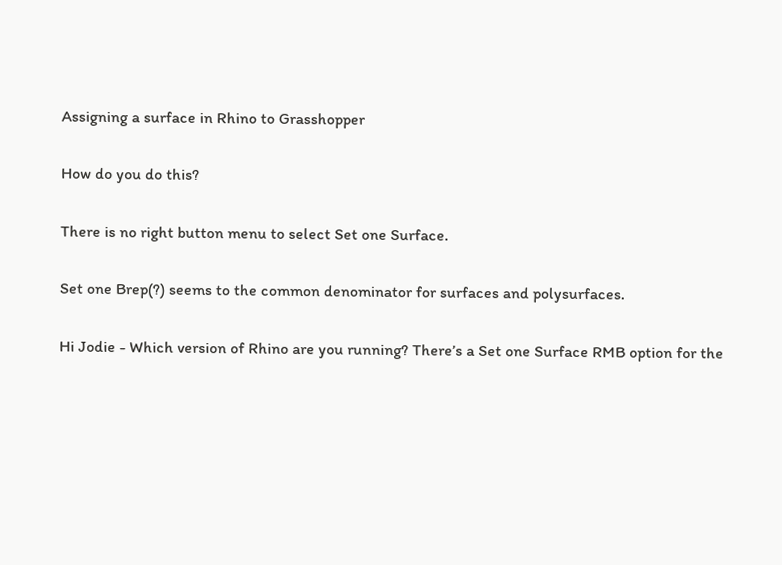Assigning a surface in Rhino to Grasshopper

How do you do this?

There is no right button menu to select Set one Surface.

Set one Brep(?) seems to the common denominator for surfaces and polysurfaces.

Hi Jodie - Which version of Rhino are you running? There’s a Set one Surface RMB option for the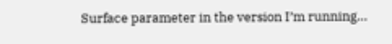Surface parameter in the version I’m running…